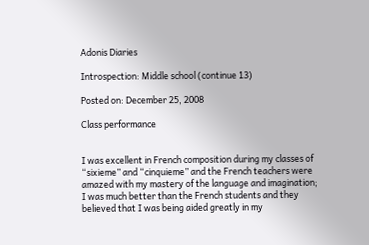Adonis Diaries

Introspection: Middle school (continue 13)

Posted on: December 25, 2008

Class performance


I was excellent in French composition during my classes of “sixieme” and “cinquieme” and the French teachers were amazed with my mastery of the language and imagination; I was much better than the French students and they believed that I was being aided greatly in my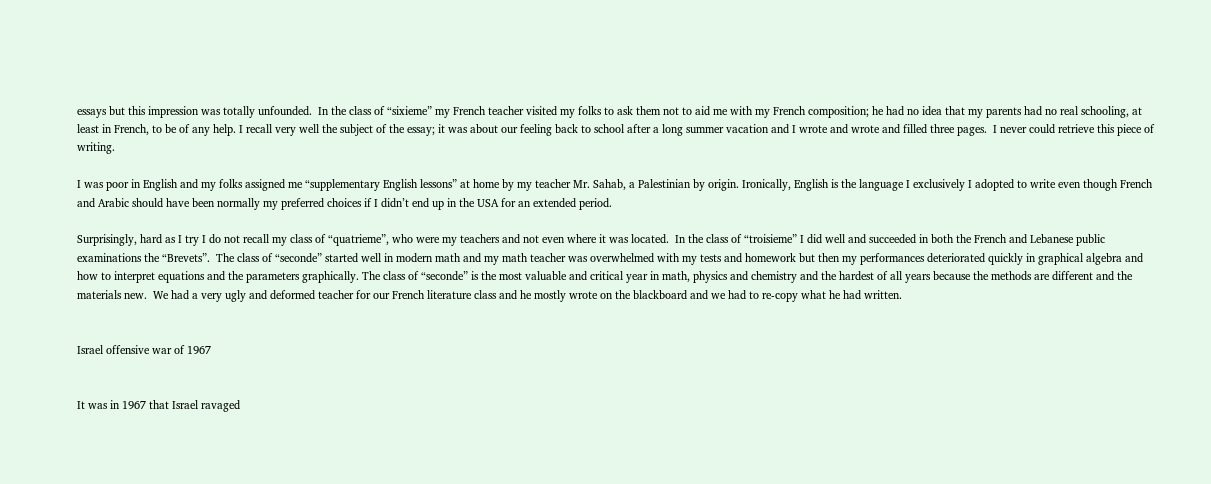essays but this impression was totally unfounded.  In the class of “sixieme” my French teacher visited my folks to ask them not to aid me with my French composition; he had no idea that my parents had no real schooling, at least in French, to be of any help. I recall very well the subject of the essay; it was about our feeling back to school after a long summer vacation and I wrote and wrote and filled three pages.  I never could retrieve this piece of writing.

I was poor in English and my folks assigned me “supplementary English lessons” at home by my teacher Mr. Sahab, a Palestinian by origin. Ironically, English is the language I exclusively I adopted to write even though French and Arabic should have been normally my preferred choices if I didn’t end up in the USA for an extended period.

Surprisingly, hard as I try I do not recall my class of “quatrieme”, who were my teachers and not even where it was located.  In the class of “troisieme” I did well and succeeded in both the French and Lebanese public examinations the “Brevets”.  The class of “seconde” started well in modern math and my math teacher was overwhelmed with my tests and homework but then my performances deteriorated quickly in graphical algebra and how to interpret equations and the parameters graphically. The class of “seconde” is the most valuable and critical year in math, physics and chemistry and the hardest of all years because the methods are different and the materials new.  We had a very ugly and deformed teacher for our French literature class and he mostly wrote on the blackboard and we had to re-copy what he had written.


Israel offensive war of 1967


It was in 1967 that Israel ravaged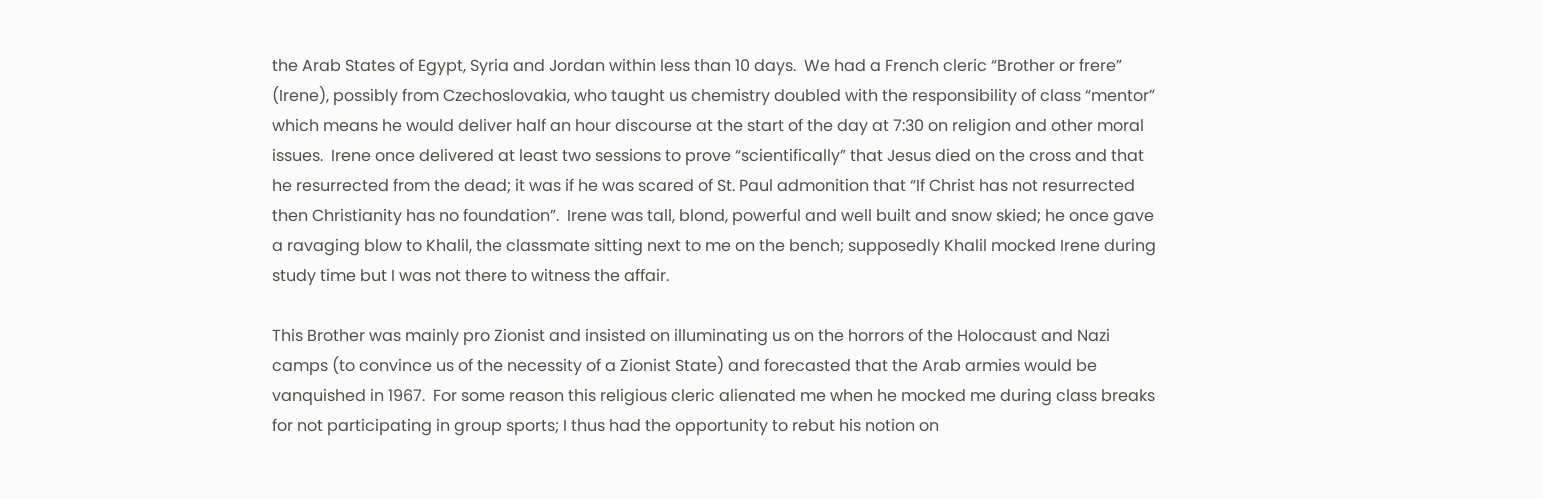the Arab States of Egypt, Syria and Jordan within less than 10 days.  We had a French cleric “Brother or frere” (Irene), possibly from Czechoslovakia, who taught us chemistry doubled with the responsibility of class “mentor” which means he would deliver half an hour discourse at the start of the day at 7:30 on religion and other moral issues.  Irene once delivered at least two sessions to prove “scientifically” that Jesus died on the cross and that he resurrected from the dead; it was if he was scared of St. Paul admonition that “If Christ has not resurrected then Christianity has no foundation”.  Irene was tall, blond, powerful and well built and snow skied; he once gave a ravaging blow to Khalil, the classmate sitting next to me on the bench; supposedly Khalil mocked Irene during study time but I was not there to witness the affair.

This Brother was mainly pro Zionist and insisted on illuminating us on the horrors of the Holocaust and Nazi camps (to convince us of the necessity of a Zionist State) and forecasted that the Arab armies would be vanquished in 1967.  For some reason this religious cleric alienated me when he mocked me during class breaks for not participating in group sports; I thus had the opportunity to rebut his notion on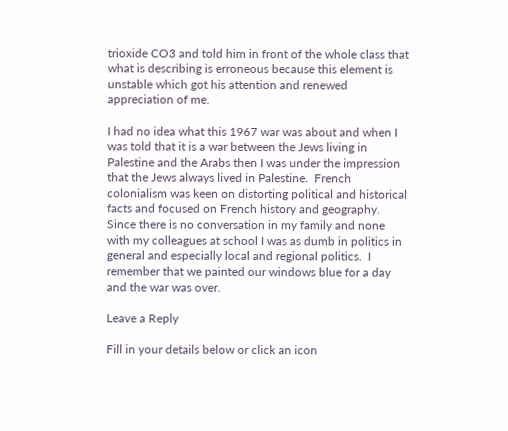trioxide CO3 and told him in front of the whole class that what is describing is erroneous because this element is unstable which got his attention and renewed appreciation of me.

I had no idea what this 1967 war was about and when I was told that it is a war between the Jews living in Palestine and the Arabs then I was under the impression that the Jews always lived in Palestine.  French colonialism was keen on distorting political and historical facts and focused on French history and geography.  Since there is no conversation in my family and none with my colleagues at school I was as dumb in politics in general and especially local and regional politics.  I remember that we painted our windows blue for a day and the war was over.

Leave a Reply

Fill in your details below or click an icon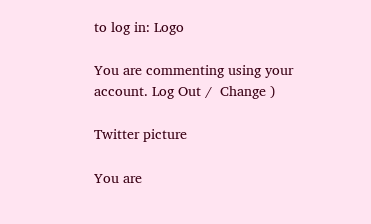to log in: Logo

You are commenting using your account. Log Out /  Change )

Twitter picture

You are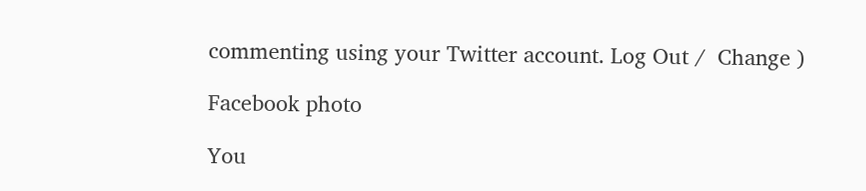commenting using your Twitter account. Log Out /  Change )

Facebook photo

You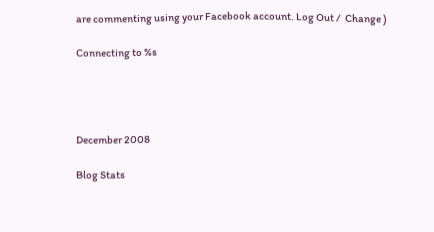are commenting using your Facebook account. Log Out /  Change )

Connecting to %s




December 2008

Blog Stats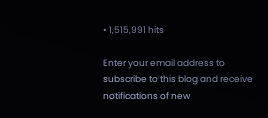• 1,515,991 hits

Enter your email address to subscribe to this blog and receive notifications of new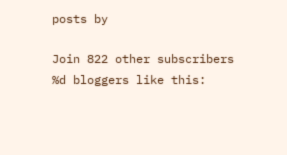posts by

Join 822 other subscribers
%d bloggers like this: